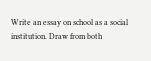Write an essay on school as a social institution. Draw from both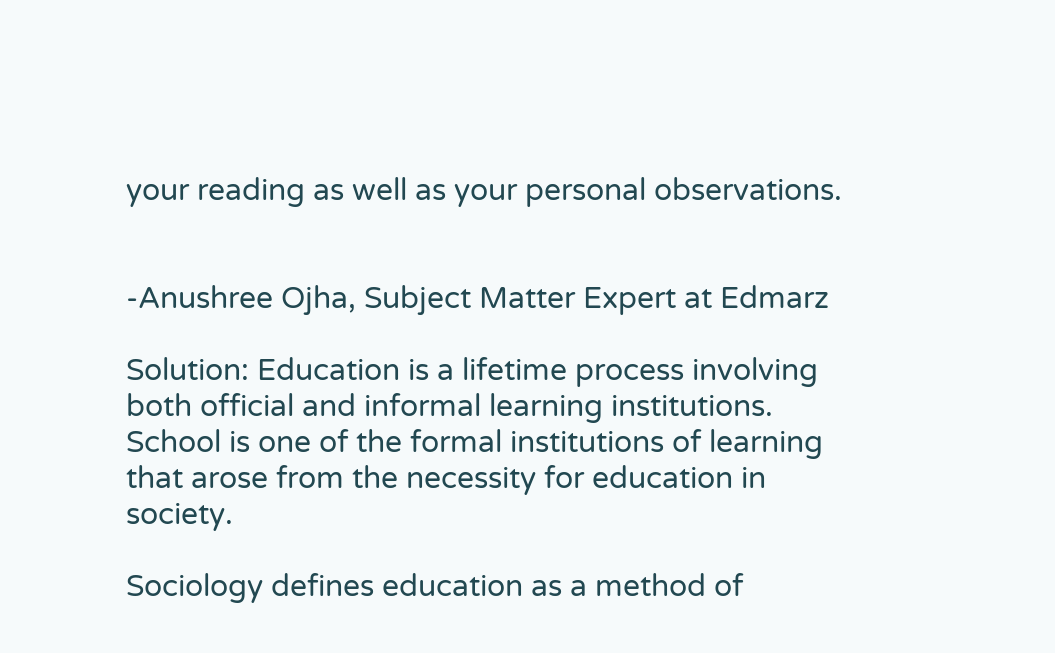your reading as well as your personal observations.


-Anushree Ojha, Subject Matter Expert at Edmarz

Solution: Education is a lifetime process involving both official and informal learning institutions. School is one of the formal institutions of learning that arose from the necessity for education in society.

Sociology defines education as a method of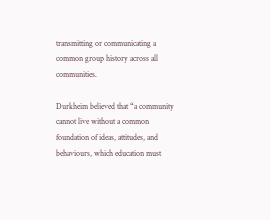transmitting or communicating a common group history across all communities.

Durkheim believed that “a community cannot live without a common foundation of ideas, attitudes, and behaviours, which education must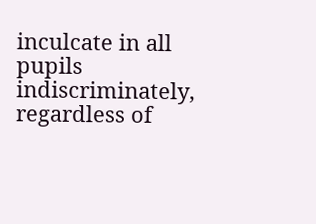inculcate in all pupils indiscriminately, regardless of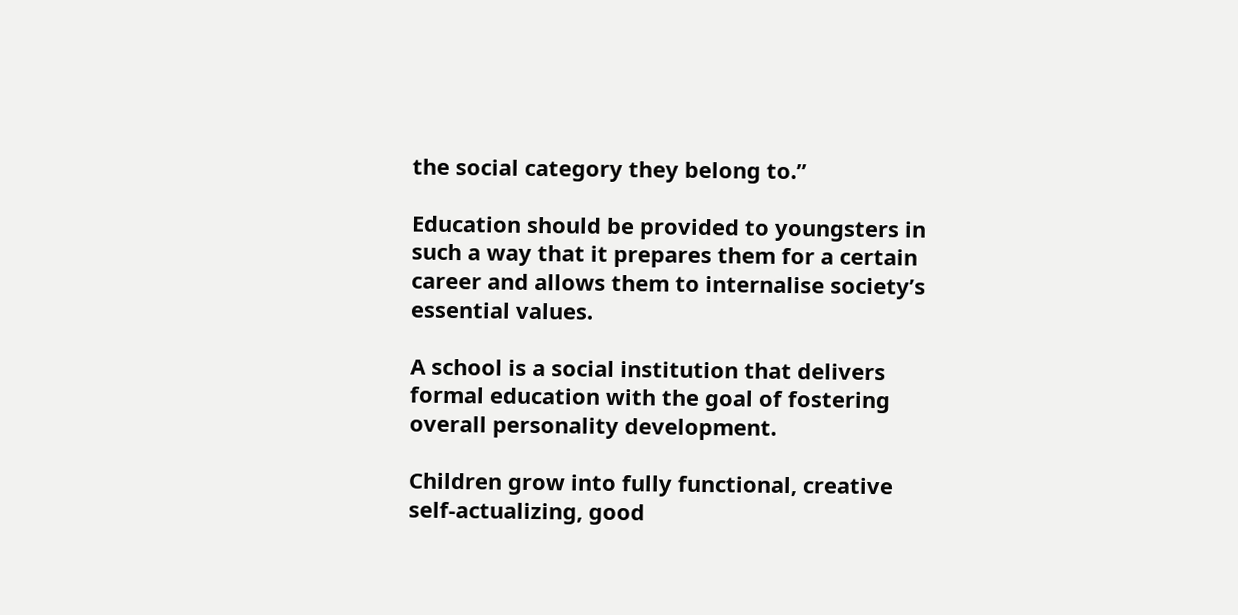the social category they belong to.”

Education should be provided to youngsters in such a way that it prepares them for a certain career and allows them to internalise society’s essential values.

A school is a social institution that delivers formal education with the goal of fostering overall personality development.

Children grow into fully functional, creative self-actualizing, good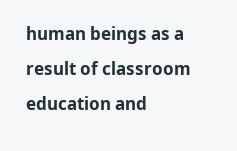human beings as a result of classroom education and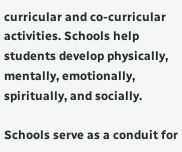curricular and co-curricular activities. Schools help students develop physically, mentally, emotionally, spiritually, and socially.

Schools serve as a conduit for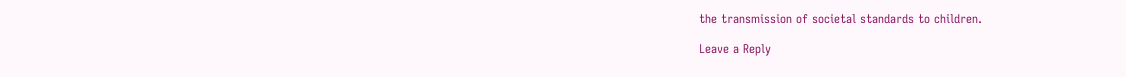the transmission of societal standards to children.

Leave a Reply